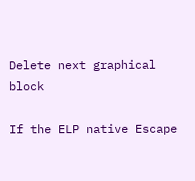Delete next graphical block

If the ELP native Escape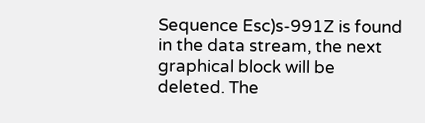Sequence Esc)s-991Z is found in the data stream, the next graphical block will be deleted. The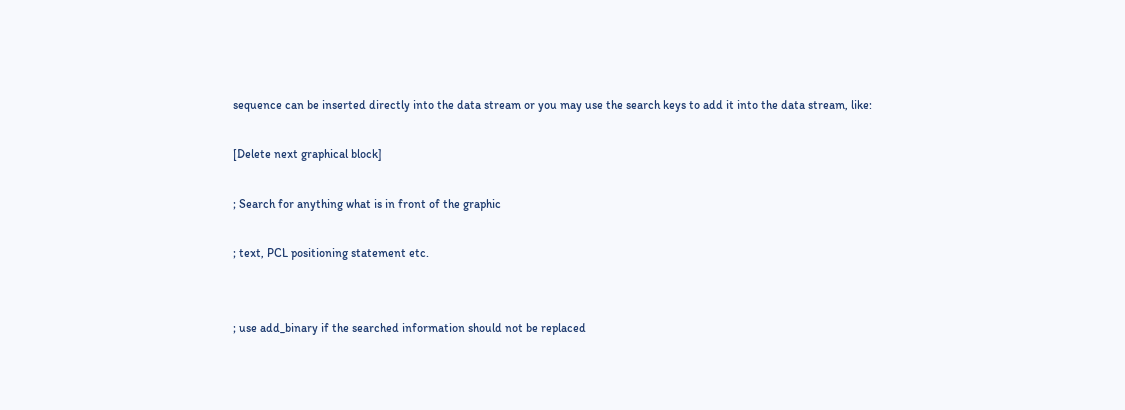sequence can be inserted directly into the data stream or you may use the search keys to add it into the data stream, like:

[Delete next graphical block]

; Search for anything what is in front of the graphic

; text, PCL positioning statement etc.


; use add_binary if the searched information should not be replaced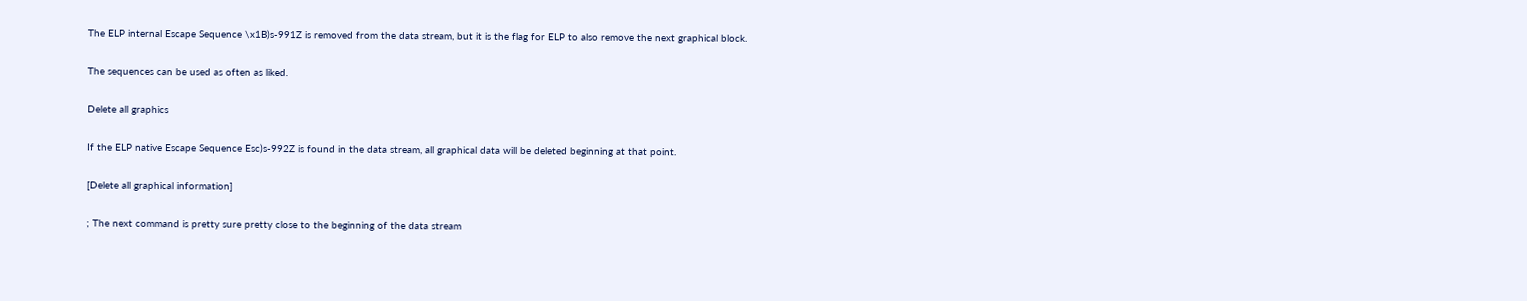The ELP internal Escape Sequence \x1B)s-991Z is removed from the data stream, but it is the flag for ELP to also remove the next graphical block.

The sequences can be used as often as liked.

Delete all graphics

If the ELP native Escape Sequence Esc)s-992Z is found in the data stream, all graphical data will be deleted beginning at that point.

[Delete all graphical information]

; The next command is pretty sure pretty close to the beginning of the data stream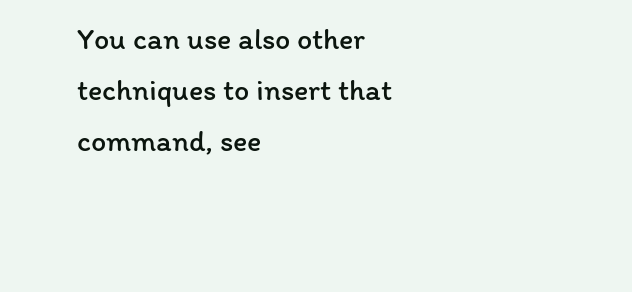You can use also other techniques to insert that command, see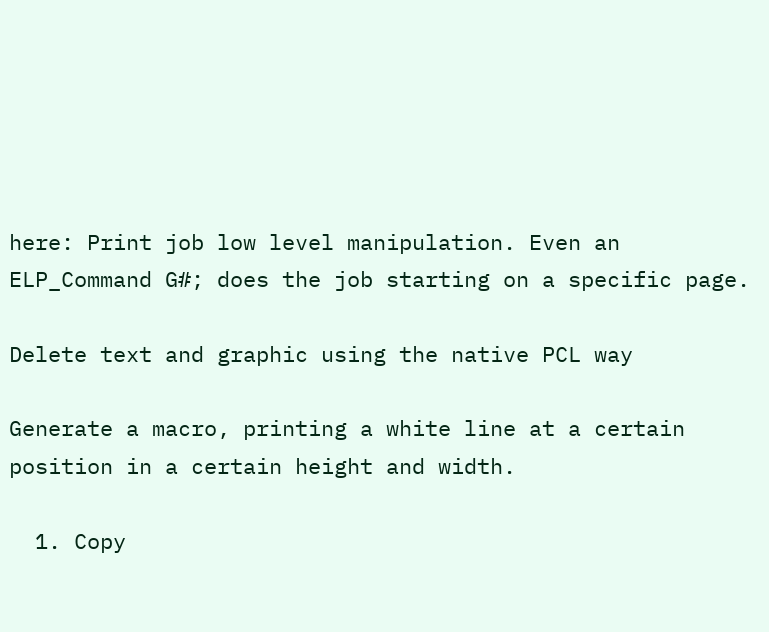here: Print job low level manipulation. Even an ELP_Command G#; does the job starting on a specific page.

Delete text and graphic using the native PCL way

Generate a macro, printing a white line at a certain position in a certain height and width.

  1. Copy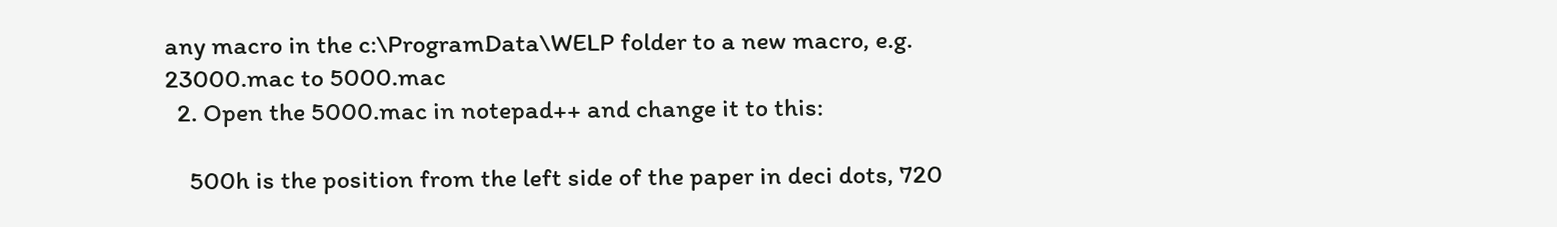any macro in the c:\ProgramData\WELP folder to a new macro, e.g. 23000.mac to 5000.mac
  2. Open the 5000.mac in notepad++ and change it to this:

    500h is the position from the left side of the paper in deci dots, 720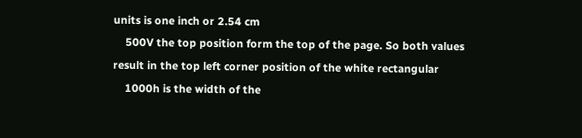units is one inch or 2.54 cm
    500V the top position form the top of the page. So both values result in the top left corner position of the white rectangular
    1000h is the width of the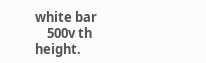white bar
    500v th height.